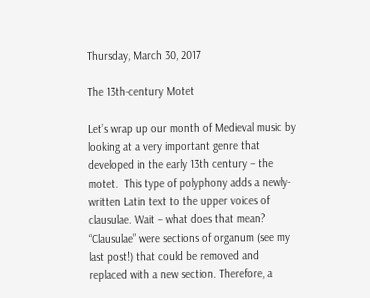Thursday, March 30, 2017

The 13th-century Motet

Let’s wrap up our month of Medieval music by looking at a very important genre that developed in the early 13th century – the motet.  This type of polyphony adds a newly-written Latin text to the upper voices of clausulae. Wait – what does that mean? “Clausulae” were sections of organum (see my last post!) that could be removed and replaced with a new section. Therefore, a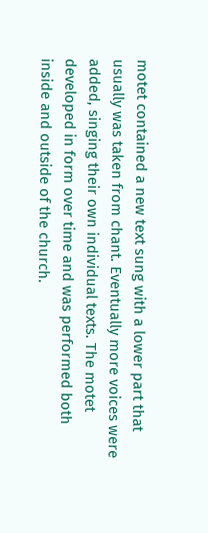motet contained a new text sung with a lower part that usually was taken from chant. Eventually more voices were added, singing their own individual texts. The motet developed in form over time and was performed both inside and outside of the church.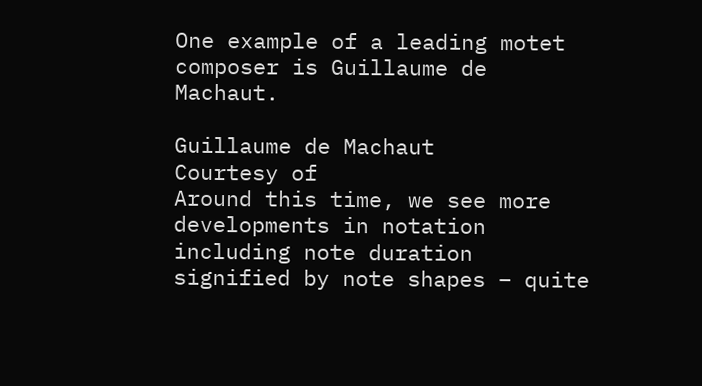One example of a leading motet composer is Guillaume de Machaut.

Guillaume de Machaut
Courtesy of
Around this time, we see more developments in notation including note duration signified by note shapes – quite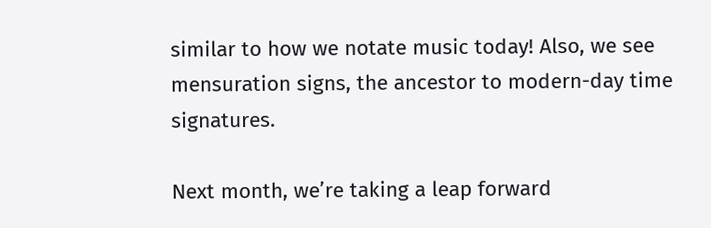similar to how we notate music today! Also, we see mensuration signs, the ancestor to modern-day time signatures.

Next month, we’re taking a leap forward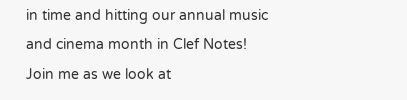in time and hitting our annual music and cinema month in Clef Notes! Join me as we look at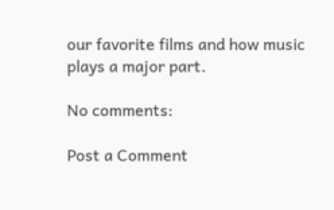our favorite films and how music plays a major part.

No comments:

Post a Comment